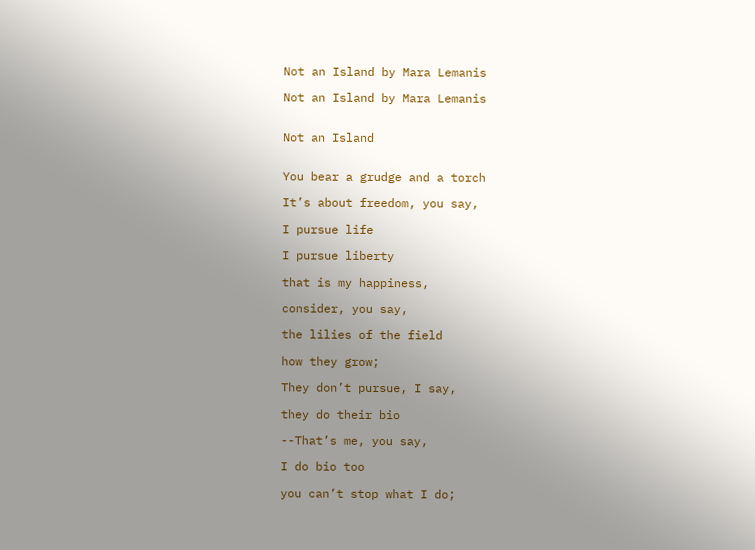Not an Island by Mara Lemanis

Not an Island by Mara Lemanis


Not an Island


You bear a grudge and a torch

It’s about freedom, you say,

I pursue life

I pursue liberty

that is my happiness,

consider, you say,

the lilies of the field

how they grow;

They don’t pursue, I say,

they do their bio

--That’s me, you say,

I do bio too

you can’t stop what I do;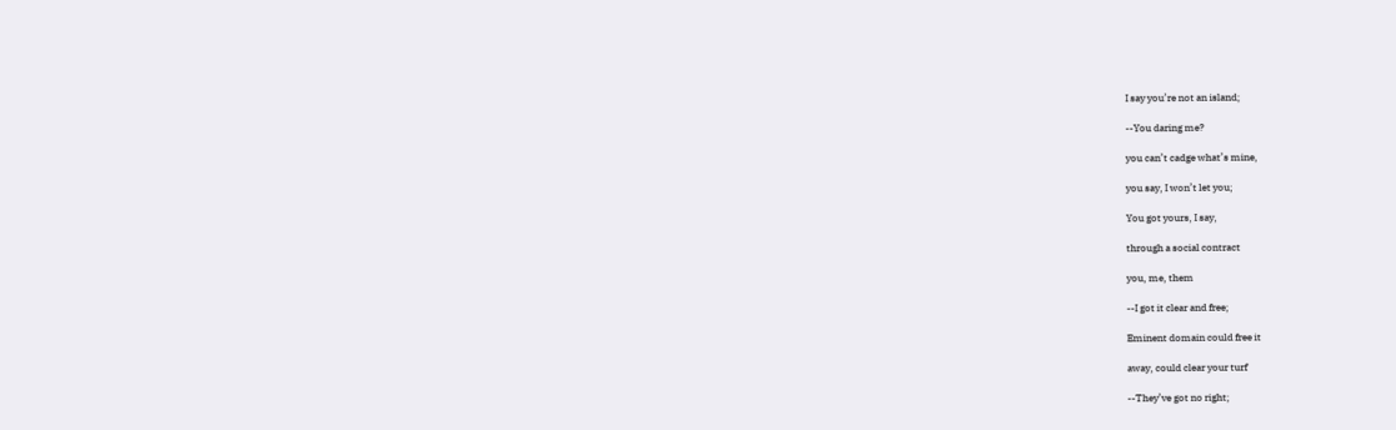I say you’re not an island;

--You daring me?

you can’t cadge what’s mine,

you say, I won’t let you;

You got yours, I say,

through a social contract

you, me, them

--I got it clear and free;

Eminent domain could free it

away, could clear your turf

--They’ve got no right;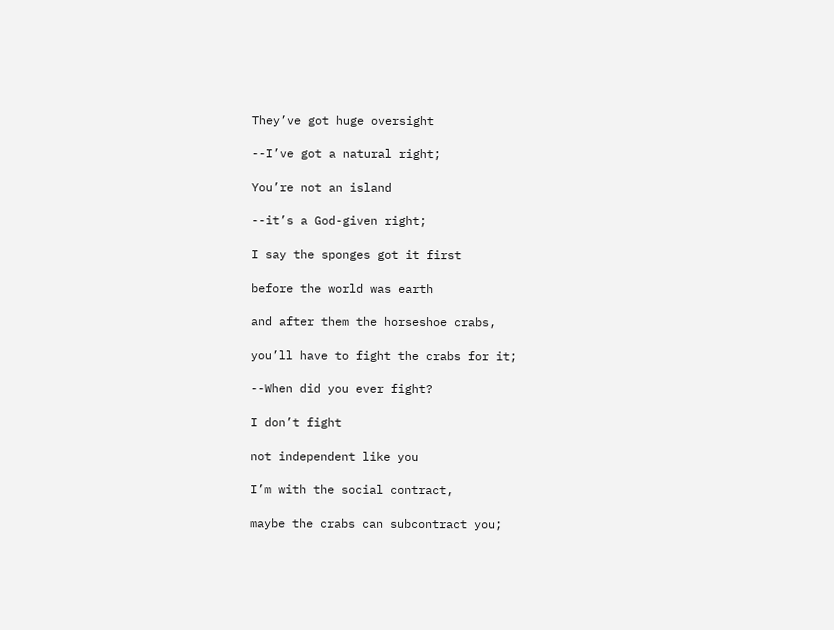They’ve got huge oversight

--I’ve got a natural right;

You’re not an island

--it’s a God-given right;

I say the sponges got it first

before the world was earth

and after them the horseshoe crabs,

you’ll have to fight the crabs for it;

--When did you ever fight?

I don’t fight

not independent like you

I’m with the social contract,

maybe the crabs can subcontract you;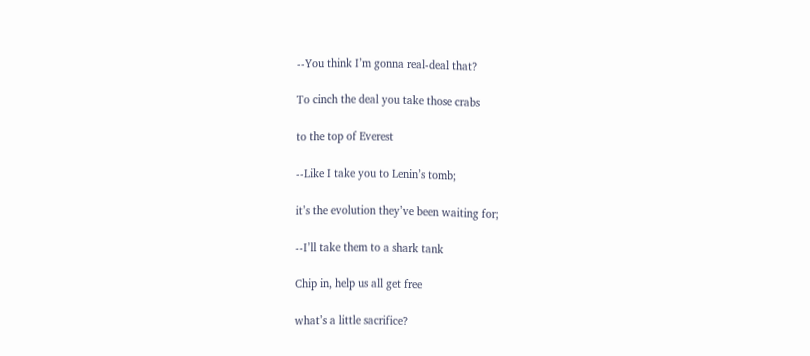--You think I’m gonna real-deal that?

To cinch the deal you take those crabs

to the top of Everest

--Like I take you to Lenin’s tomb;

it’s the evolution they’ve been waiting for;

--I’ll take them to a shark tank

Chip in, help us all get free

what’s a little sacrifice?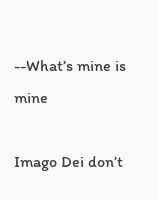--What’s mine is mine

Imago Dei don’t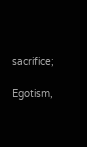sacrifice;

Egotism,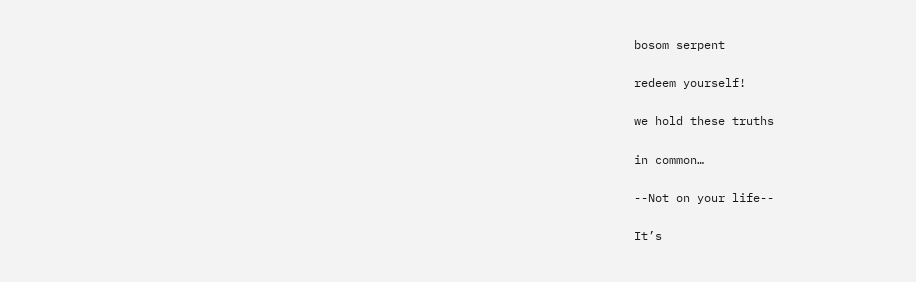bosom serpent

redeem yourself!

we hold these truths

in common…

--Not on your life--

It’s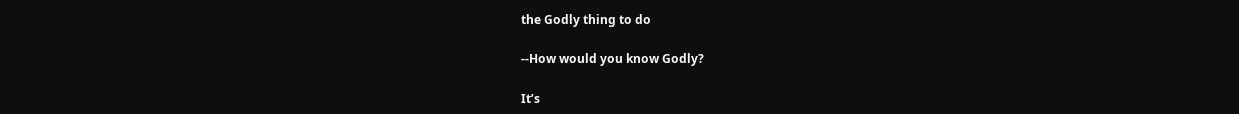the Godly thing to do

--How would you know Godly?

It’s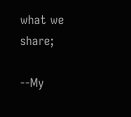what we share;

--My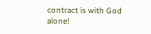contract is with God alone!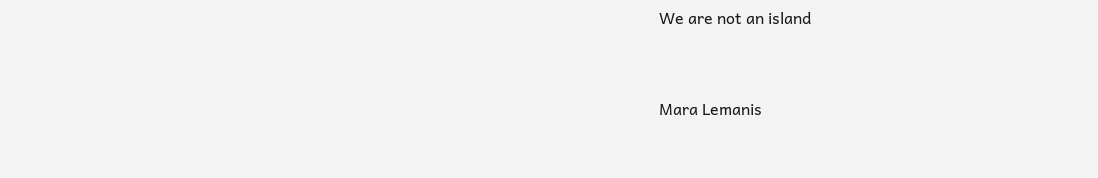We are not an island


Mara Lemanis